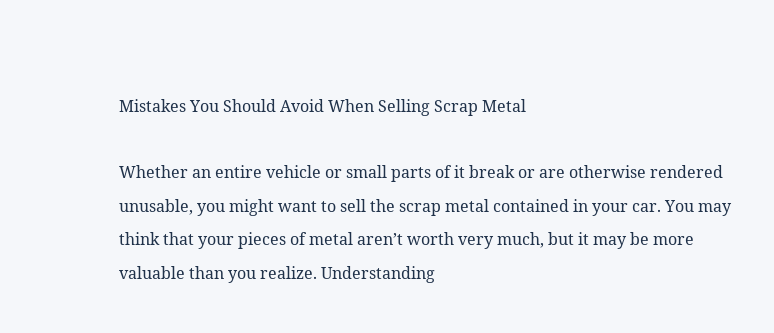Mistakes You Should Avoid When Selling Scrap Metal

Whether an entire vehicle or small parts of it break or are otherwise rendered unusable, you might want to sell the scrap metal contained in your car. You may think that your pieces of metal aren’t worth very much, but it may be more valuable than you realize. Understanding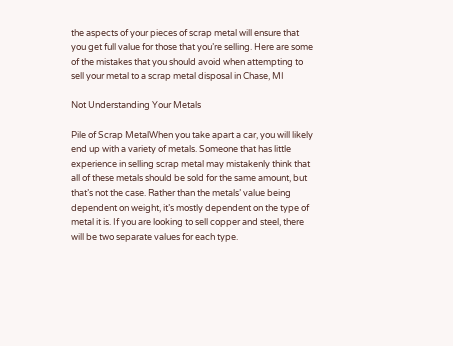the aspects of your pieces of scrap metal will ensure that you get full value for those that you’re selling. Here are some of the mistakes that you should avoid when attempting to sell your metal to a scrap metal disposal in Chase, MI

Not Understanding Your Metals

Pile of Scrap MetalWhen you take apart a car, you will likely end up with a variety of metals. Someone that has little experience in selling scrap metal may mistakenly think that all of these metals should be sold for the same amount, but that’s not the case. Rather than the metals’ value being dependent on weight, it’s mostly dependent on the type of metal it is. If you are looking to sell copper and steel, there will be two separate values for each type.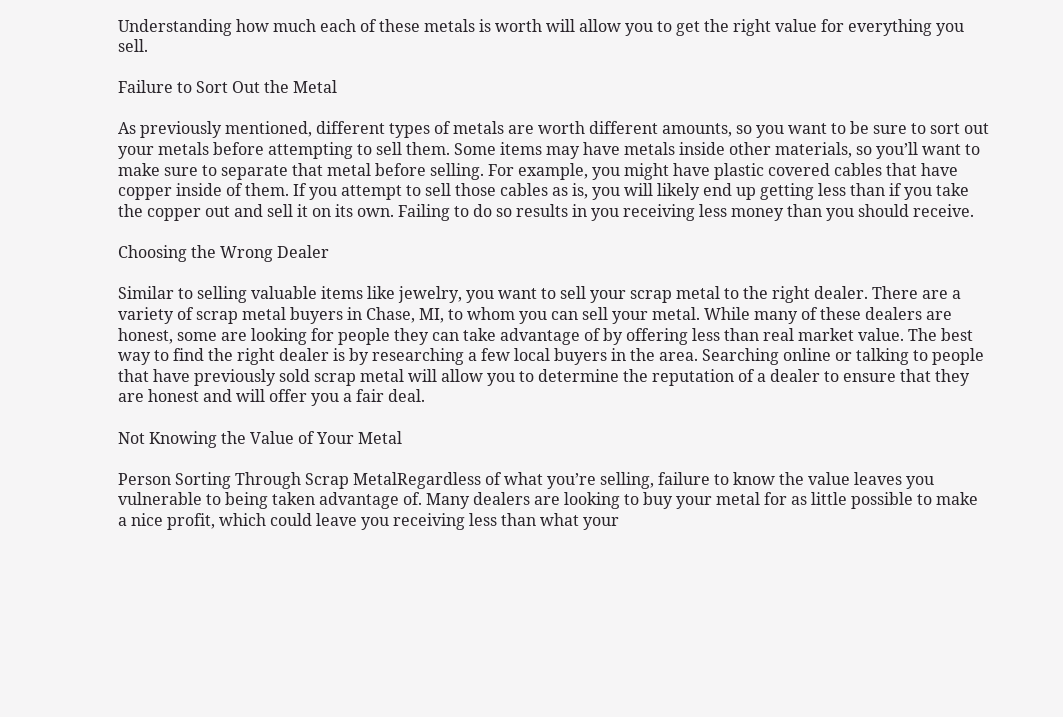Understanding how much each of these metals is worth will allow you to get the right value for everything you sell.

Failure to Sort Out the Metal

As previously mentioned, different types of metals are worth different amounts, so you want to be sure to sort out your metals before attempting to sell them. Some items may have metals inside other materials, so you’ll want to make sure to separate that metal before selling. For example, you might have plastic covered cables that have copper inside of them. If you attempt to sell those cables as is, you will likely end up getting less than if you take the copper out and sell it on its own. Failing to do so results in you receiving less money than you should receive.

Choosing the Wrong Dealer

Similar to selling valuable items like jewelry, you want to sell your scrap metal to the right dealer. There are a variety of scrap metal buyers in Chase, MI, to whom you can sell your metal. While many of these dealers are honest, some are looking for people they can take advantage of by offering less than real market value. The best way to find the right dealer is by researching a few local buyers in the area. Searching online or talking to people that have previously sold scrap metal will allow you to determine the reputation of a dealer to ensure that they are honest and will offer you a fair deal.

Not Knowing the Value of Your Metal

Person Sorting Through Scrap MetalRegardless of what you’re selling, failure to know the value leaves you vulnerable to being taken advantage of. Many dealers are looking to buy your metal for as little possible to make a nice profit, which could leave you receiving less than what your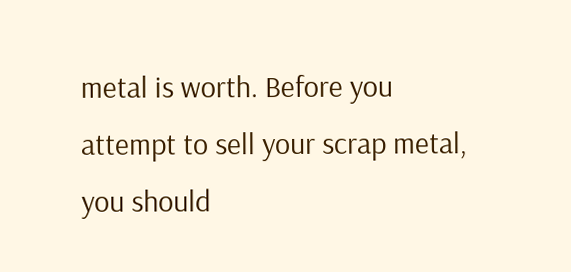metal is worth. Before you attempt to sell your scrap metal, you should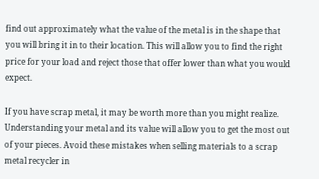find out approximately what the value of the metal is in the shape that you will bring it in to their location. This will allow you to find the right price for your load and reject those that offer lower than what you would expect.

If you have scrap metal, it may be worth more than you might realize. Understanding your metal and its value will allow you to get the most out of your pieces. Avoid these mistakes when selling materials to a scrap metal recycler in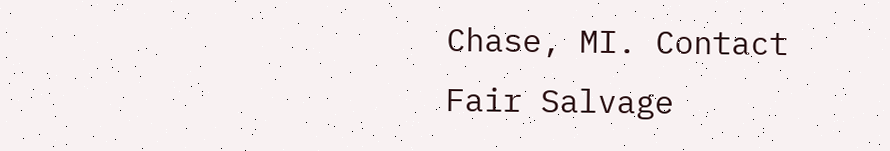Chase, MI. Contact Fair Salvage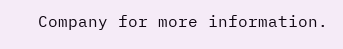Company for more information.